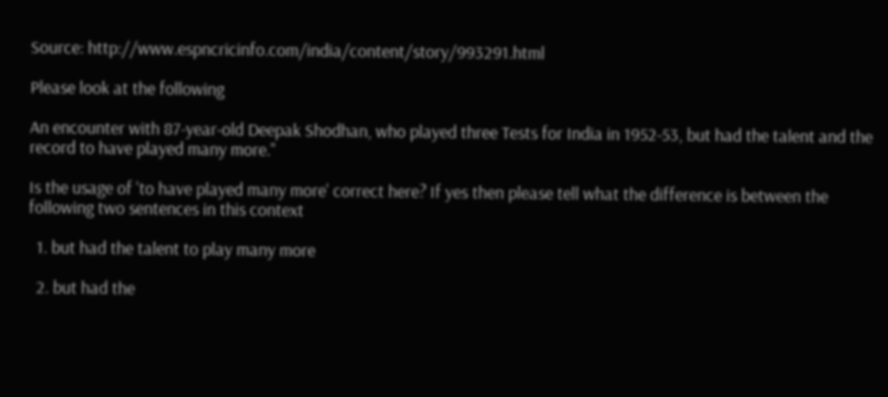Source: http://www.espncricinfo.com/india/content/story/993291.html

Please look at the following

An encounter with 87-year-old Deepak Shodhan, who played three Tests for India in 1952-53, but had the talent and the record to have played many more."

Is the usage of 'to have played many more' correct here? If yes then please tell what the difference is between the following two sentences in this context

  1. but had the talent to play many more

  2. but had the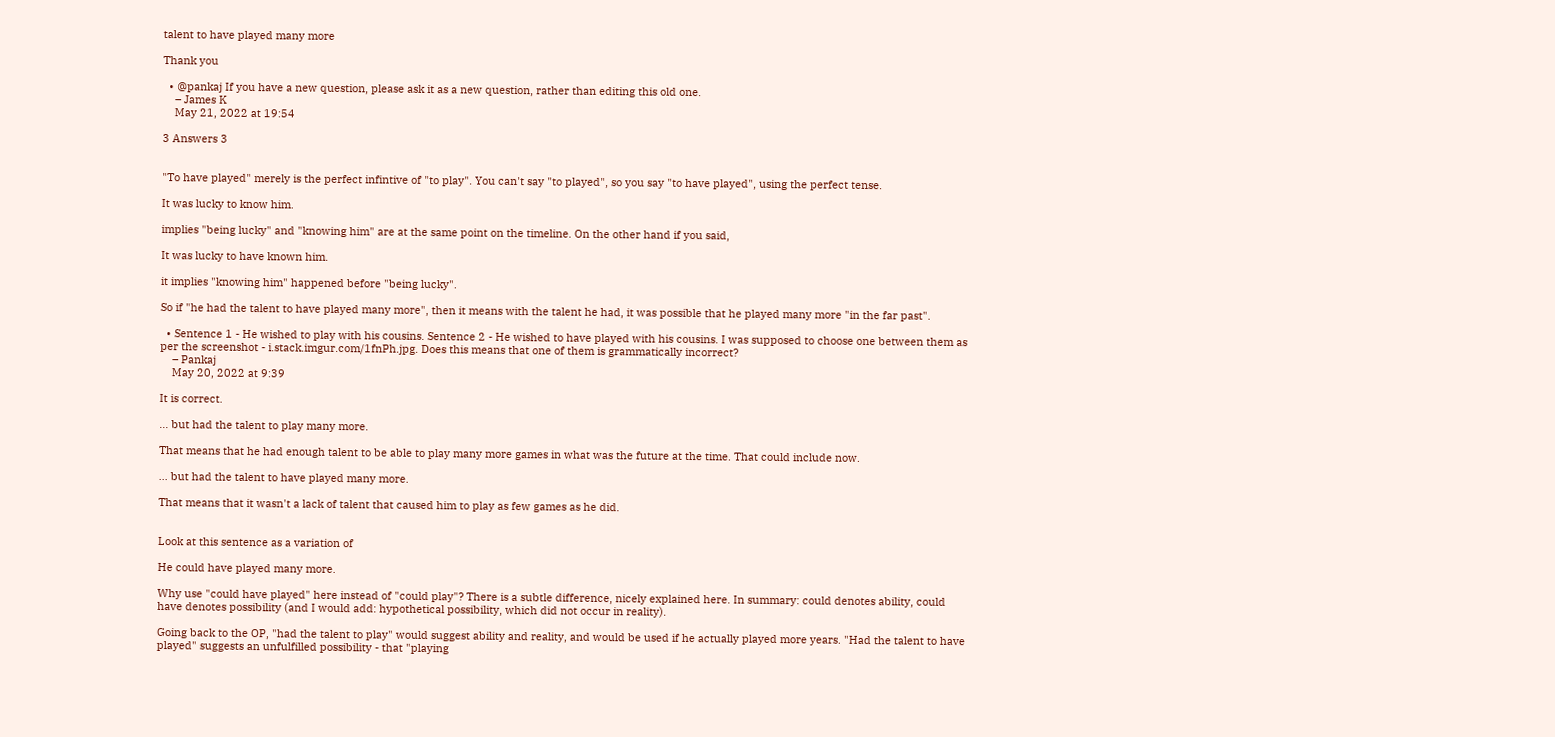talent to have played many more

Thank you

  • @pankaj If you have a new question, please ask it as a new question, rather than editing this old one.
    – James K
    May 21, 2022 at 19:54

3 Answers 3


"To have played" merely is the perfect infintive of "to play". You can't say "to played", so you say "to have played", using the perfect tense.

It was lucky to know him.

implies "being lucky" and "knowing him" are at the same point on the timeline. On the other hand if you said,

It was lucky to have known him.

it implies "knowing him" happened before "being lucky".

So if "he had the talent to have played many more", then it means with the talent he had, it was possible that he played many more "in the far past".

  • Sentence 1 - He wished to play with his cousins. Sentence 2 - He wished to have played with his cousins. I was supposed to choose one between them as per the screenshot - i.stack.imgur.com/1fnPh.jpg. Does this means that one of them is grammatically incorrect?
    – Pankaj
    May 20, 2022 at 9:39

It is correct.

... but had the talent to play many more.

That means that he had enough talent to be able to play many more games in what was the future at the time. That could include now.

... but had the talent to have played many more.

That means that it wasn't a lack of talent that caused him to play as few games as he did.


Look at this sentence as a variation of

He could have played many more.

Why use "could have played" here instead of "could play"? There is a subtle difference, nicely explained here. In summary: could denotes ability, could have denotes possibility (and I would add: hypothetical possibility, which did not occur in reality).

Going back to the OP, "had the talent to play" would suggest ability and reality, and would be used if he actually played more years. "Had the talent to have played" suggests an unfulfilled possibility - that "playing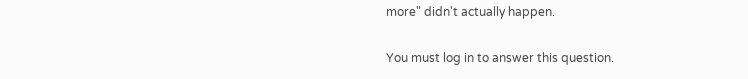more" didn't actually happen.

You must log in to answer this question.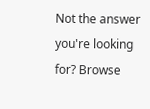Not the answer you're looking for? Browse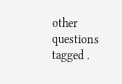other questions tagged .